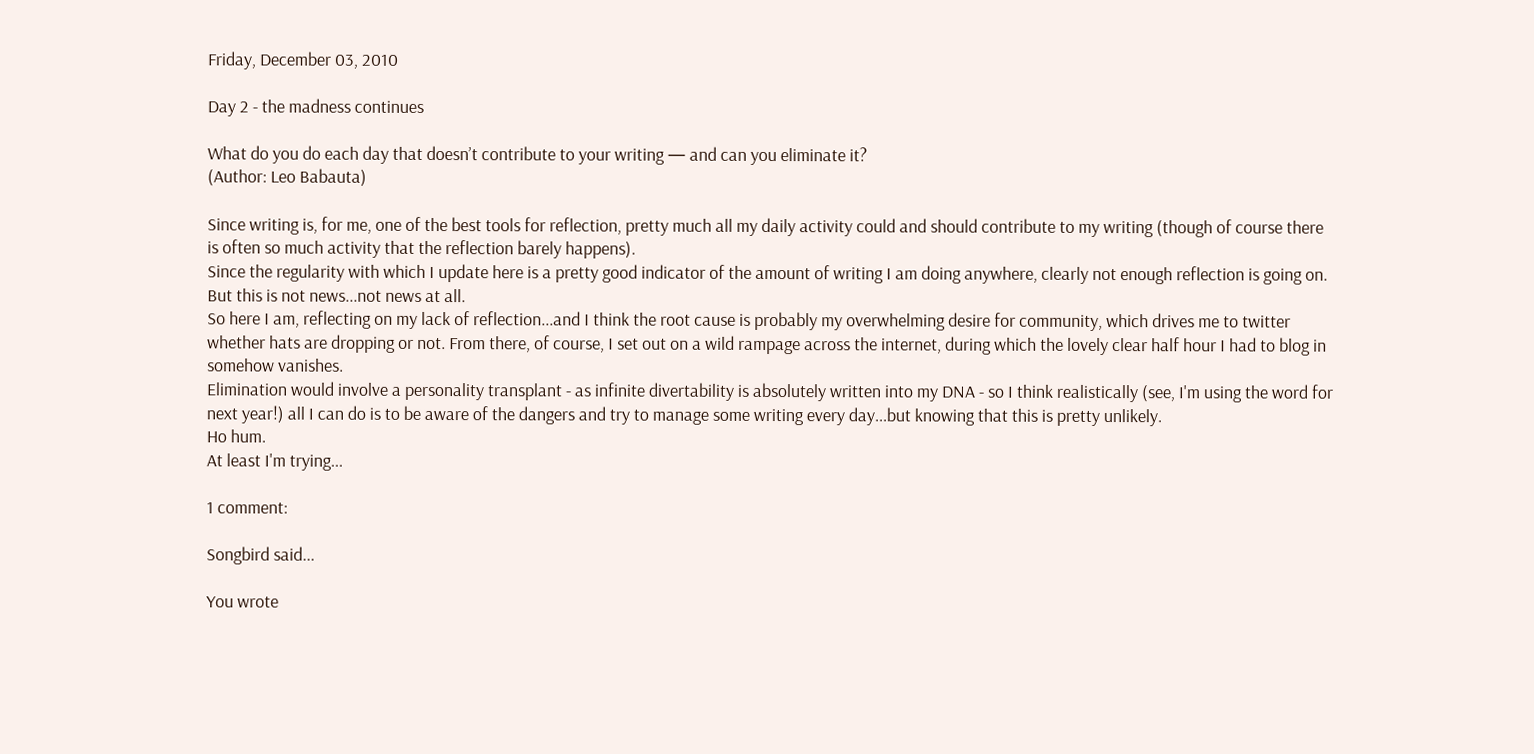Friday, December 03, 2010

Day 2 - the madness continues

What do you do each day that doesn’t contribute to your writing — and can you eliminate it?
(Author: Leo Babauta)

Since writing is, for me, one of the best tools for reflection, pretty much all my daily activity could and should contribute to my writing (though of course there is often so much activity that the reflection barely happens).
Since the regularity with which I update here is a pretty good indicator of the amount of writing I am doing anywhere, clearly not enough reflection is going on.
But this is not news...not news at all.
So here I am, reflecting on my lack of reflection...and I think the root cause is probably my overwhelming desire for community, which drives me to twitter whether hats are dropping or not. From there, of course, I set out on a wild rampage across the internet, during which the lovely clear half hour I had to blog in somehow vanishes.
Elimination would involve a personality transplant - as infinite divertability is absolutely written into my DNA - so I think realistically (see, I'm using the word for next year!) all I can do is to be aware of the dangers and try to manage some writing every day...but knowing that this is pretty unlikely.
Ho hum.
At least I'm trying...

1 comment:

Songbird said...

You wrote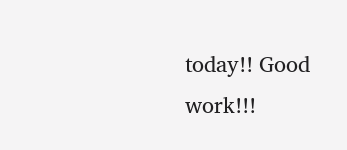today!! Good work!!!